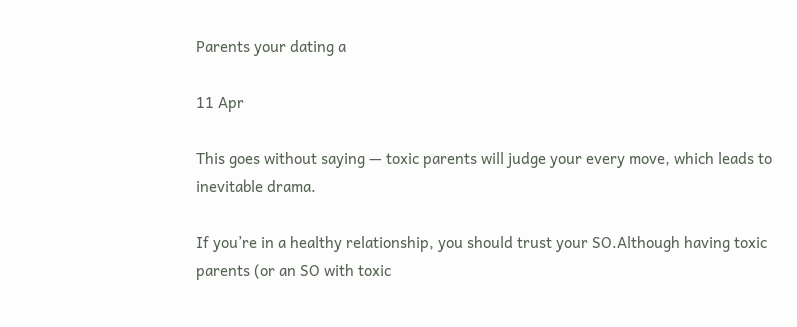Parents your dating a

11 Apr

This goes without saying — toxic parents will judge your every move, which leads to inevitable drama.

If you’re in a healthy relationship, you should trust your SO.Although having toxic parents (or an SO with toxic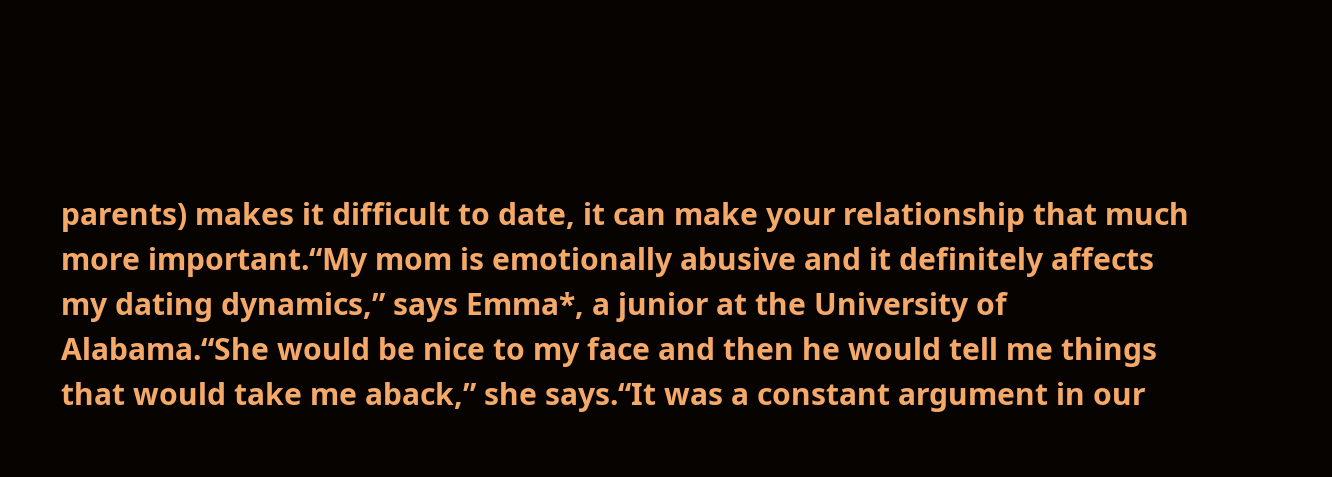parents) makes it difficult to date, it can make your relationship that much more important.“My mom is emotionally abusive and it definitely affects my dating dynamics,” says Emma*, a junior at the University of Alabama.“She would be nice to my face and then he would tell me things that would take me aback,” she says.“It was a constant argument in our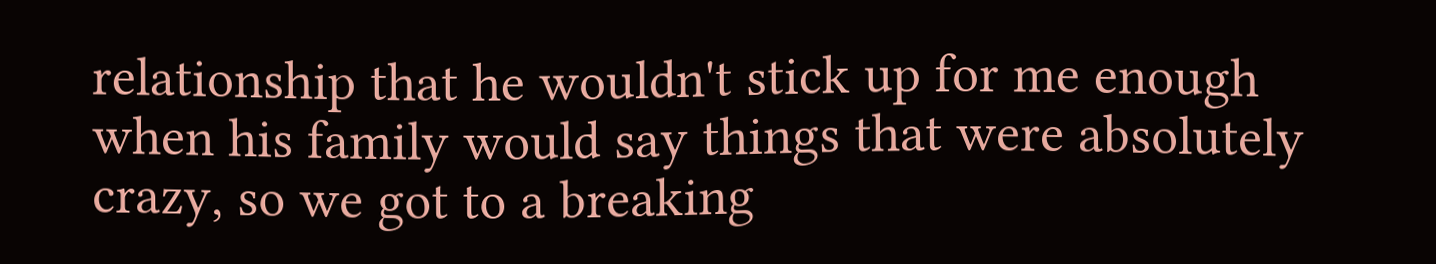relationship that he wouldn't stick up for me enough when his family would say things that were absolutely crazy, so we got to a breaking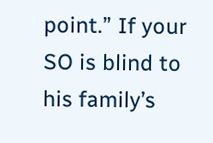point.” If your SO is blind to his family’s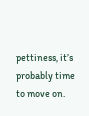pettiness, it’s probably time to move on.